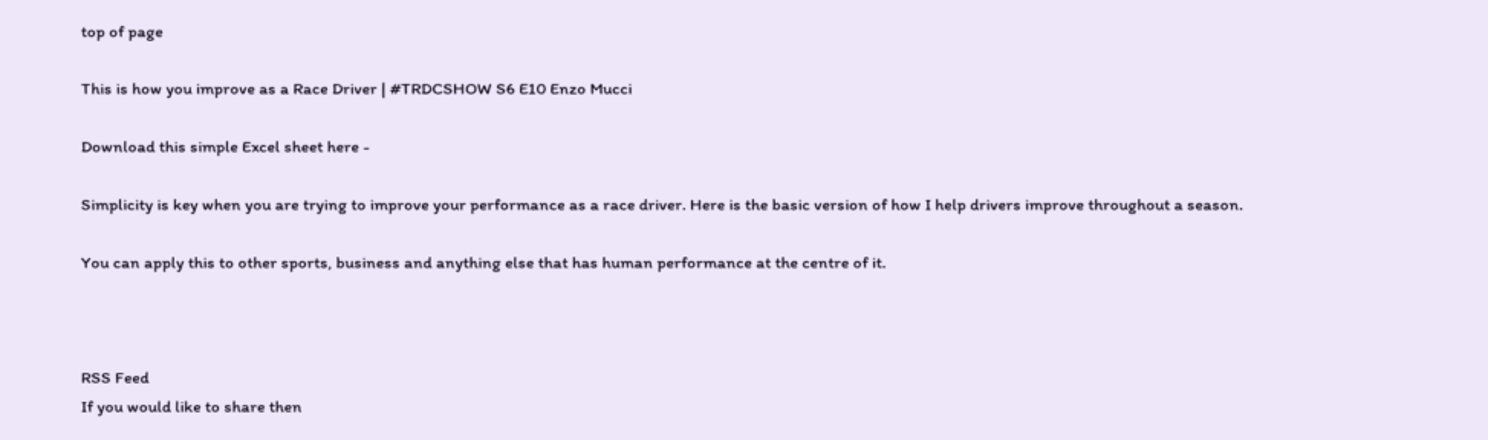top of page

This is how you improve as a Race Driver | #TRDCSHOW S6 E10 Enzo Mucci

Download this simple Excel sheet here -

Simplicity is key when you are trying to improve your performance as a race driver. Here is the basic version of how I help drivers improve throughout a season.

You can apply this to other sports, business and anything else that has human performance at the centre of it.



RSS Feed
If you would like to share then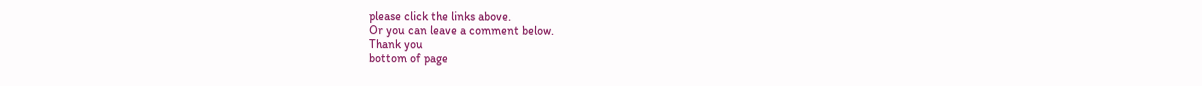please click the links above.
Or you can leave a comment below.
Thank you
bottom of page